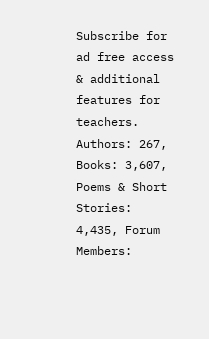Subscribe for ad free access & additional features for teachers. Authors: 267, Books: 3,607, Poems & Short Stories: 4,435, Forum Members: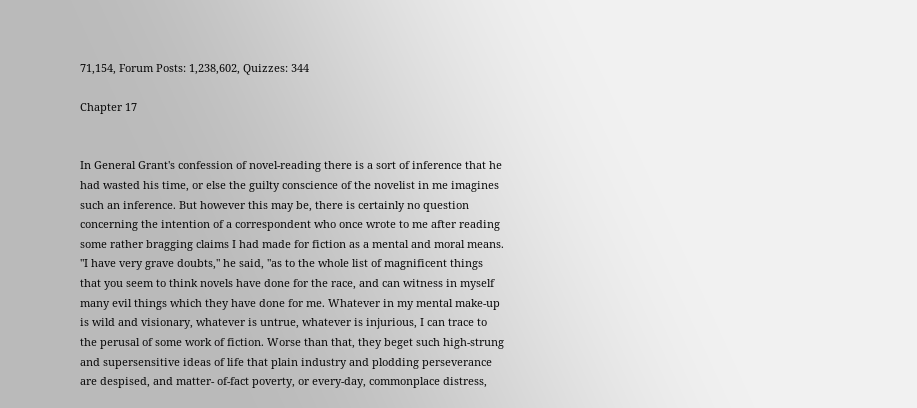71,154, Forum Posts: 1,238,602, Quizzes: 344

Chapter 17


In General Grant's confession of novel-reading there is a sort of inference that he had wasted his time, or else the guilty conscience of the novelist in me imagines such an inference. But however this may be, there is certainly no question concerning the intention of a correspondent who once wrote to me after reading some rather bragging claims I had made for fiction as a mental and moral means. "I have very grave doubts," he said, "as to the whole list of magnificent things that you seem to think novels have done for the race, and can witness in myself many evil things which they have done for me. Whatever in my mental make-up is wild and visionary, whatever is untrue, whatever is injurious, I can trace to the perusal of some work of fiction. Worse than that, they beget such high-strung and supersensitive ideas of life that plain industry and plodding perseverance are despised, and matter- of-fact poverty, or every-day, commonplace distress,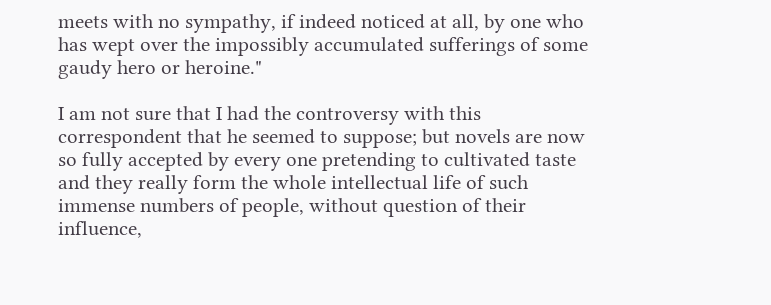meets with no sympathy, if indeed noticed at all, by one who has wept over the impossibly accumulated sufferings of some gaudy hero or heroine."

I am not sure that I had the controversy with this correspondent that he seemed to suppose; but novels are now so fully accepted by every one pretending to cultivated taste and they really form the whole intellectual life of such immense numbers of people, without question of their influence,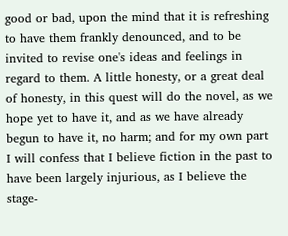good or bad, upon the mind that it is refreshing to have them frankly denounced, and to be invited to revise one's ideas and feelings in regard to them. A little honesty, or a great deal of honesty, in this quest will do the novel, as we hope yet to have it, and as we have already begun to have it, no harm; and for my own part I will confess that I believe fiction in the past to have been largely injurious, as I believe the stage-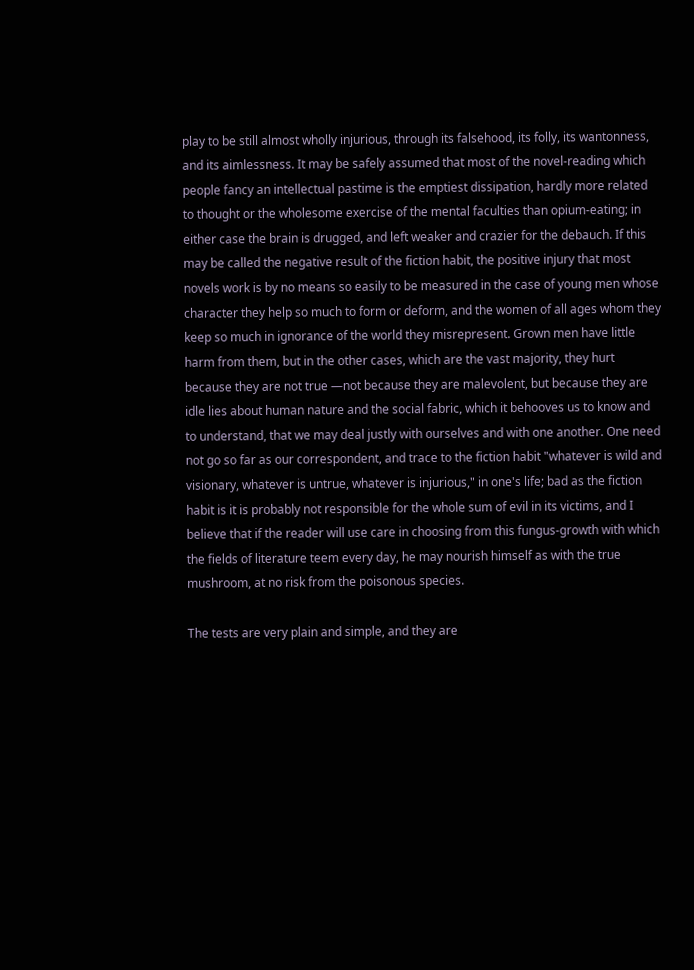play to be still almost wholly injurious, through its falsehood, its folly, its wantonness, and its aimlessness. It may be safely assumed that most of the novel-reading which people fancy an intellectual pastime is the emptiest dissipation, hardly more related to thought or the wholesome exercise of the mental faculties than opium-eating; in either case the brain is drugged, and left weaker and crazier for the debauch. If this may be called the negative result of the fiction habit, the positive injury that most novels work is by no means so easily to be measured in the case of young men whose character they help so much to form or deform, and the women of all ages whom they keep so much in ignorance of the world they misrepresent. Grown men have little harm from them, but in the other cases, which are the vast majority, they hurt because they are not true —not because they are malevolent, but because they are idle lies about human nature and the social fabric, which it behooves us to know and to understand, that we may deal justly with ourselves and with one another. One need not go so far as our correspondent, and trace to the fiction habit "whatever is wild and visionary, whatever is untrue, whatever is injurious," in one's life; bad as the fiction habit is it is probably not responsible for the whole sum of evil in its victims, and I believe that if the reader will use care in choosing from this fungus-growth with which the fields of literature teem every day, he may nourish himself as with the true mushroom, at no risk from the poisonous species.

The tests are very plain and simple, and they are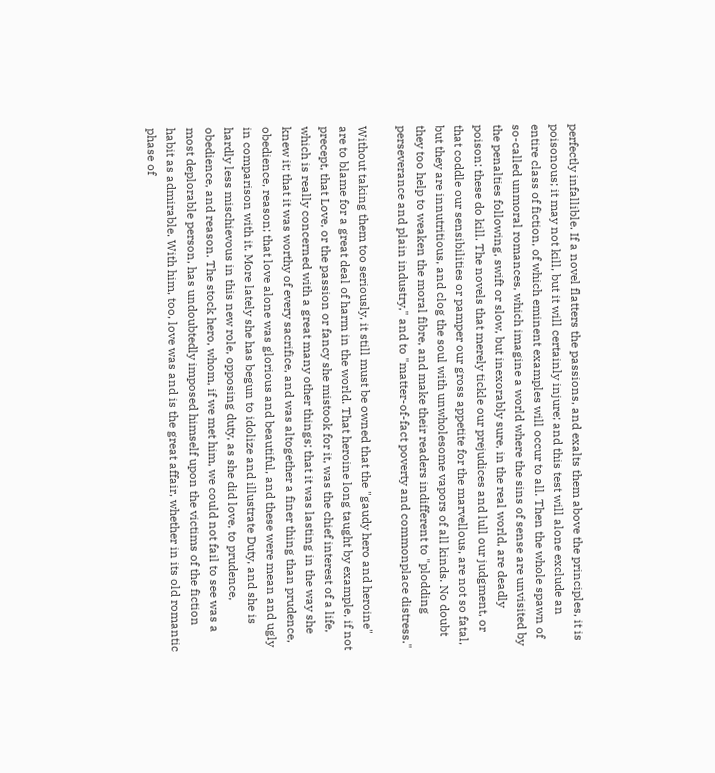perfectly infallible. If a novel flatters the passions, and exalts them above the principles, it is poisonous; it may not kill, but it will certainly injure; and this test will alone exclude an entire class of fiction, of which eminent examples will occur to all. Then the whole spawn of so-called unmoral romances, which imagine a world where the sins of sense are unvisited by the penalties following, swift or slow, but inexorably sure, in the real world, are deadly poison: these do kill. The novels that merely tickle our prejudices and lull our judgment, or that coddle our sensibilities or pamper our gross appetite for the marvellous, are not so fatal, but they are innutritious, and clog the soul with unwholesome vapors of all kinds. No doubt they too help to weaken the moral fibre, and make their readers indifferent to "plodding perseverance and plain industry," and to "matter-of-fact poverty and commonplace distress."

Without taking them too seriously, it still must be owned that the "gaudy hero and heroine" are to blame for a great deal of harm in the world. That heroine long taught by example, if not precept, that Love, or the passion or fancy she mistook for it, was the chief interest of a life, which is really concerned with a great many other things; that it was lasting in the way she knew it; that it was worthy of every sacrifice, and was altogether a finer thing than prudence, obedience, reason; that love alone was glorious and beautiful, and these were mean and ugly in comparison with it. More lately she has begun to idolize and illustrate Duty, and she is hardly less mischievous in this new role, opposing duty, as she did love, to prudence, obedience, and reason. The stock hero, whom, if we met him, we could not fail to see was a most deplorable person, has undoubtedly imposed himself upon the victims of the fiction habit as admirable. With him, too, love was and is the great affair, whether in its old romantic phase of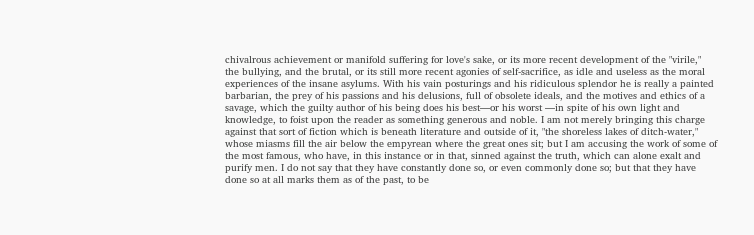chivalrous achievement or manifold suffering for love's sake, or its more recent development of the "virile," the bullying, and the brutal, or its still more recent agonies of self-sacrifice, as idle and useless as the moral experiences of the insane asylums. With his vain posturings and his ridiculous splendor he is really a painted barbarian, the prey of his passions and his delusions, full of obsolete ideals, and the motives and ethics of a savage, which the guilty author of his being does his best—or his worst —in spite of his own light and knowledge, to foist upon the reader as something generous and noble. I am not merely bringing this charge against that sort of fiction which is beneath literature and outside of it, "the shoreless lakes of ditch-water," whose miasms fill the air below the empyrean where the great ones sit; but I am accusing the work of some of the most famous, who have, in this instance or in that, sinned against the truth, which can alone exalt and purify men. I do not say that they have constantly done so, or even commonly done so; but that they have done so at all marks them as of the past, to be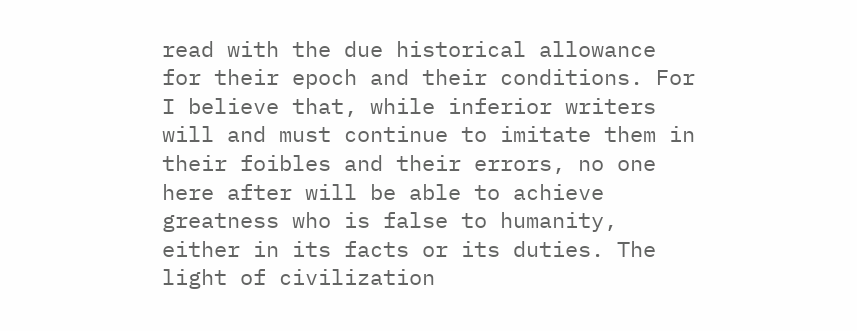read with the due historical allowance for their epoch and their conditions. For I believe that, while inferior writers will and must continue to imitate them in their foibles and their errors, no one here after will be able to achieve greatness who is false to humanity, either in its facts or its duties. The light of civilization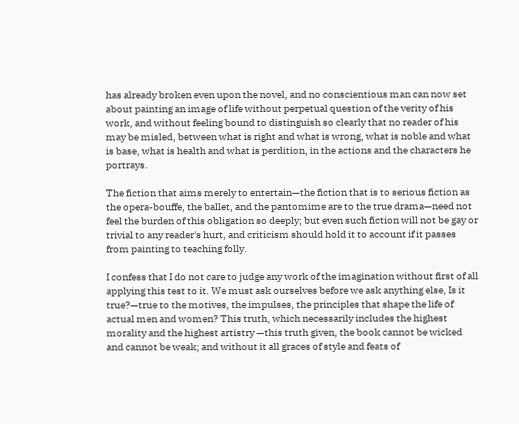has already broken even upon the novel, and no conscientious man can now set about painting an image of life without perpetual question of the verity of his work, and without feeling bound to distinguish so clearly that no reader of his may be misled, between what is right and what is wrong, what is noble and what is base, what is health and what is perdition, in the actions and the characters he portrays.

The fiction that aims merely to entertain—the fiction that is to serious fiction as the opera-bouffe, the ballet, and the pantomime are to the true drama—need not feel the burden of this obligation so deeply; but even such fiction will not be gay or trivial to any reader's hurt, and criticism should hold it to account if it passes from painting to teaching folly.

I confess that I do not care to judge any work of the imagination without first of all applying this test to it. We must ask ourselves before we ask anything else, Is it true?—true to the motives, the impulses, the principles that shape the life of actual men and women? This truth, which necessarily includes the highest morality and the highest artistry —this truth given, the book cannot be wicked and cannot be weak; and without it all graces of style and feats of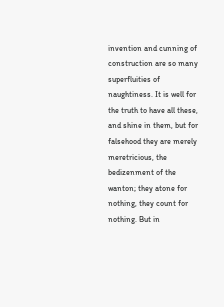invention and cunning of construction are so many superfluities of naughtiness. It is well for the truth to have all these, and shine in them, but for falsehood they are merely meretricious, the bedizenment of the wanton; they atone for nothing, they count for nothing. But in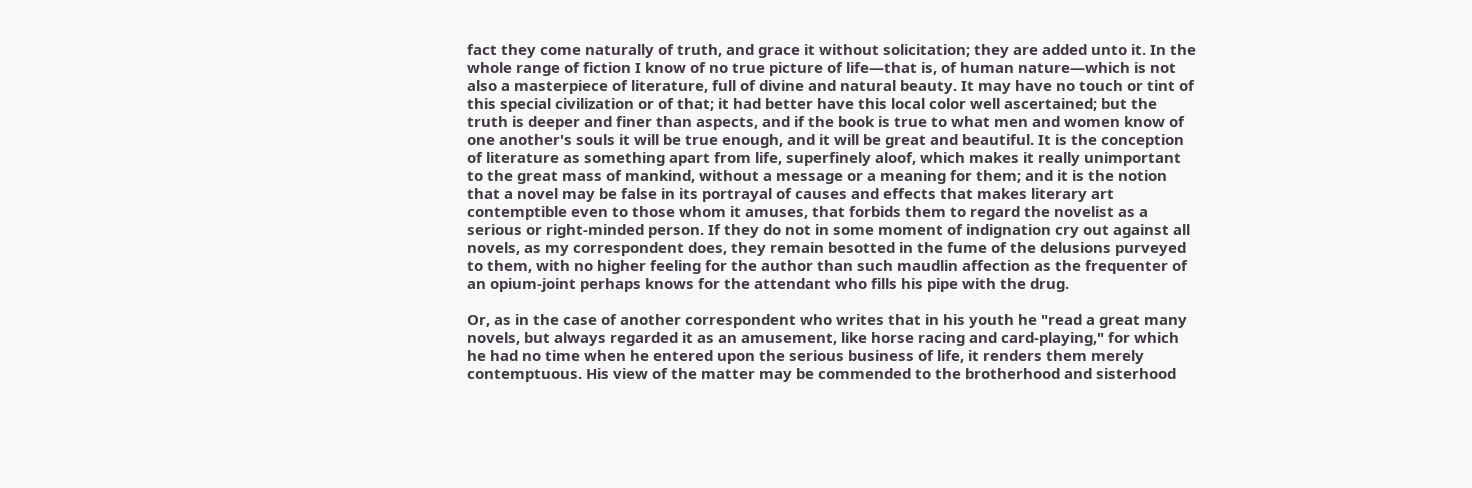fact they come naturally of truth, and grace it without solicitation; they are added unto it. In the whole range of fiction I know of no true picture of life—that is, of human nature—which is not also a masterpiece of literature, full of divine and natural beauty. It may have no touch or tint of this special civilization or of that; it had better have this local color well ascertained; but the truth is deeper and finer than aspects, and if the book is true to what men and women know of one another's souls it will be true enough, and it will be great and beautiful. It is the conception of literature as something apart from life, superfinely aloof, which makes it really unimportant to the great mass of mankind, without a message or a meaning for them; and it is the notion that a novel may be false in its portrayal of causes and effects that makes literary art contemptible even to those whom it amuses, that forbids them to regard the novelist as a serious or right-minded person. If they do not in some moment of indignation cry out against all novels, as my correspondent does, they remain besotted in the fume of the delusions purveyed to them, with no higher feeling for the author than such maudlin affection as the frequenter of an opium-joint perhaps knows for the attendant who fills his pipe with the drug.

Or, as in the case of another correspondent who writes that in his youth he "read a great many novels, but always regarded it as an amusement, like horse racing and card-playing," for which he had no time when he entered upon the serious business of life, it renders them merely contemptuous. His view of the matter may be commended to the brotherhood and sisterhood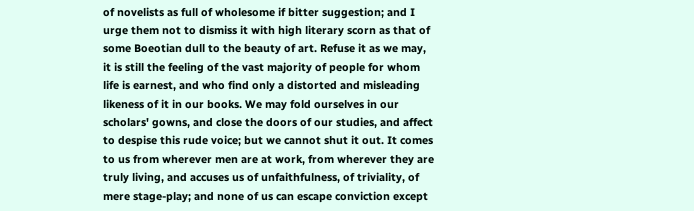of novelists as full of wholesome if bitter suggestion; and I urge them not to dismiss it with high literary scorn as that of some Boeotian dull to the beauty of art. Refuse it as we may, it is still the feeling of the vast majority of people for whom life is earnest, and who find only a distorted and misleading likeness of it in our books. We may fold ourselves in our scholars' gowns, and close the doors of our studies, and affect to despise this rude voice; but we cannot shut it out. It comes to us from wherever men are at work, from wherever they are truly living, and accuses us of unfaithfulness, of triviality, of mere stage-play; and none of us can escape conviction except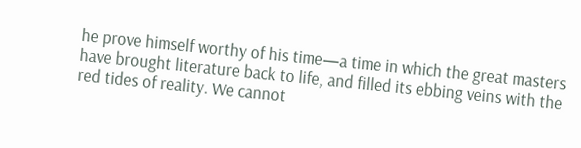he prove himself worthy of his time—a time in which the great masters have brought literature back to life, and filled its ebbing veins with the red tides of reality. We cannot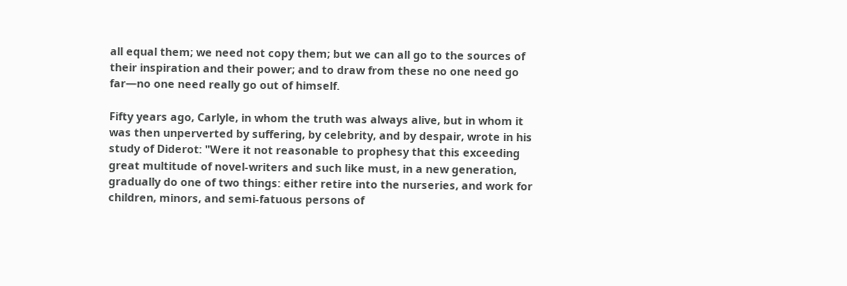all equal them; we need not copy them; but we can all go to the sources of their inspiration and their power; and to draw from these no one need go far—no one need really go out of himself.

Fifty years ago, Carlyle, in whom the truth was always alive, but in whom it was then unperverted by suffering, by celebrity, and by despair, wrote in his study of Diderot: "Were it not reasonable to prophesy that this exceeding great multitude of novel-writers and such like must, in a new generation, gradually do one of two things: either retire into the nurseries, and work for children, minors, and semi-fatuous persons of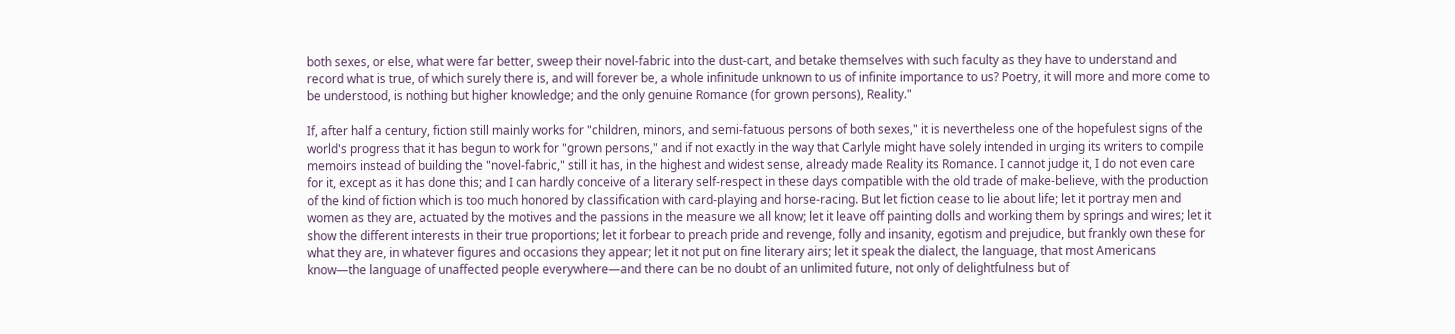both sexes, or else, what were far better, sweep their novel-fabric into the dust-cart, and betake themselves with such faculty as they have to understand and record what is true, of which surely there is, and will forever be, a whole infinitude unknown to us of infinite importance to us? Poetry, it will more and more come to be understood, is nothing but higher knowledge; and the only genuine Romance (for grown persons), Reality."

If, after half a century, fiction still mainly works for "children, minors, and semi-fatuous persons of both sexes," it is nevertheless one of the hopefulest signs of the world's progress that it has begun to work for "grown persons," and if not exactly in the way that Carlyle might have solely intended in urging its writers to compile memoirs instead of building the "novel-fabric," still it has, in the highest and widest sense, already made Reality its Romance. I cannot judge it, I do not even care for it, except as it has done this; and I can hardly conceive of a literary self-respect in these days compatible with the old trade of make-believe, with the production of the kind of fiction which is too much honored by classification with card-playing and horse-racing. But let fiction cease to lie about life; let it portray men and women as they are, actuated by the motives and the passions in the measure we all know; let it leave off painting dolls and working them by springs and wires; let it show the different interests in their true proportions; let it forbear to preach pride and revenge, folly and insanity, egotism and prejudice, but frankly own these for what they are, in whatever figures and occasions they appear; let it not put on fine literary airs; let it speak the dialect, the language, that most Americans know—the language of unaffected people everywhere—and there can be no doubt of an unlimited future, not only of delightfulness but of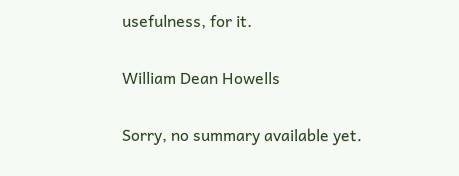usefulness, for it.

William Dean Howells

Sorry, no summary available yet.